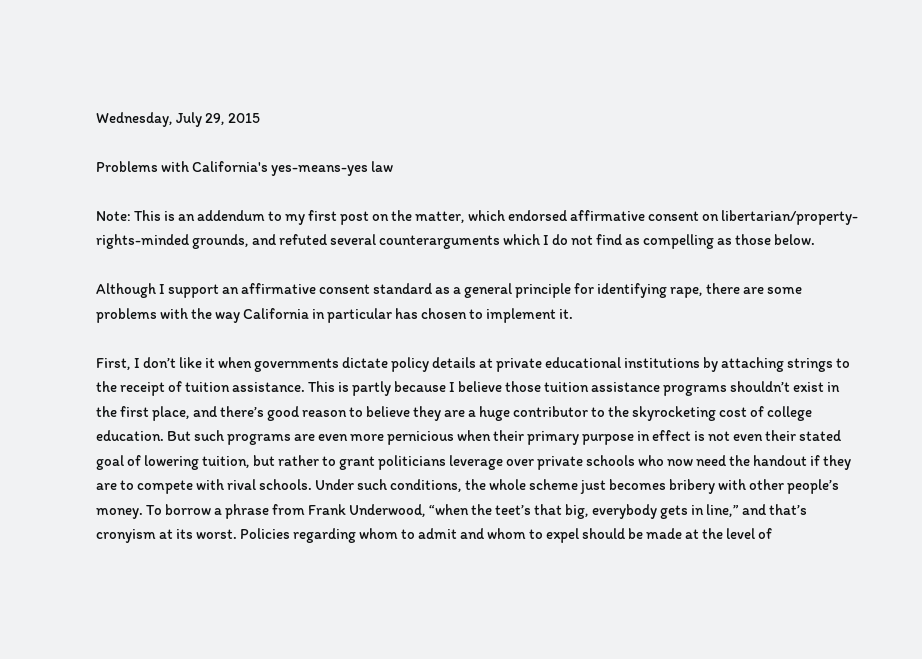Wednesday, July 29, 2015

Problems with California's yes-means-yes law

Note: This is an addendum to my first post on the matter, which endorsed affirmative consent on libertarian/property-rights-minded grounds, and refuted several counterarguments which I do not find as compelling as those below.

Although I support an affirmative consent standard as a general principle for identifying rape, there are some problems with the way California in particular has chosen to implement it.

First, I don’t like it when governments dictate policy details at private educational institutions by attaching strings to the receipt of tuition assistance. This is partly because I believe those tuition assistance programs shouldn’t exist in the first place, and there’s good reason to believe they are a huge contributor to the skyrocketing cost of college education. But such programs are even more pernicious when their primary purpose in effect is not even their stated goal of lowering tuition, but rather to grant politicians leverage over private schools who now need the handout if they are to compete with rival schools. Under such conditions, the whole scheme just becomes bribery with other people’s money. To borrow a phrase from Frank Underwood, “when the teet’s that big, everybody gets in line,” and that’s cronyism at its worst. Policies regarding whom to admit and whom to expel should be made at the level of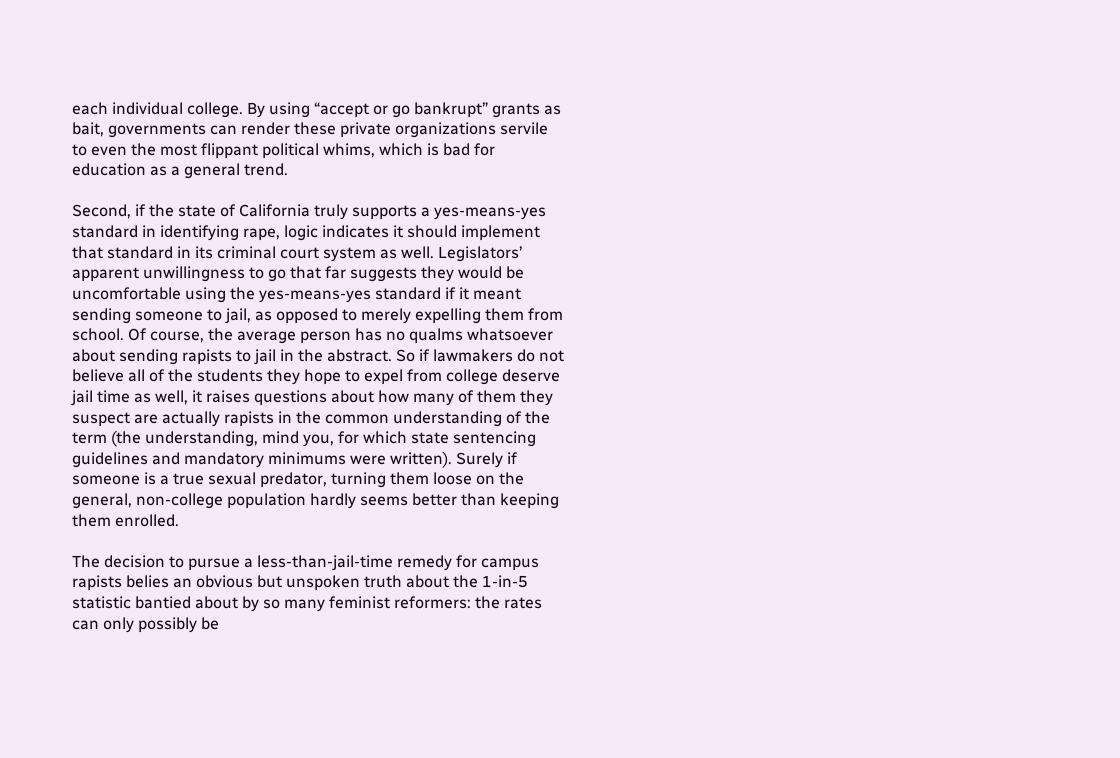each individual college. By using “accept or go bankrupt” grants as bait, governments can render these private organizations servile to even the most flippant political whims, which is bad for education as a general trend.

Second, if the state of California truly supports a yes-means-yes standard in identifying rape, logic indicates it should implement that standard in its criminal court system as well. Legislators’ apparent unwillingness to go that far suggests they would be uncomfortable using the yes-means-yes standard if it meant sending someone to jail, as opposed to merely expelling them from school. Of course, the average person has no qualms whatsoever about sending rapists to jail in the abstract. So if lawmakers do not believe all of the students they hope to expel from college deserve jail time as well, it raises questions about how many of them they suspect are actually rapists in the common understanding of the term (the understanding, mind you, for which state sentencing guidelines and mandatory minimums were written). Surely if someone is a true sexual predator, turning them loose on the general, non-college population hardly seems better than keeping them enrolled.

The decision to pursue a less-than-jail-time remedy for campus rapists belies an obvious but unspoken truth about the 1-in-5 statistic bantied about by so many feminist reformers: the rates can only possibly be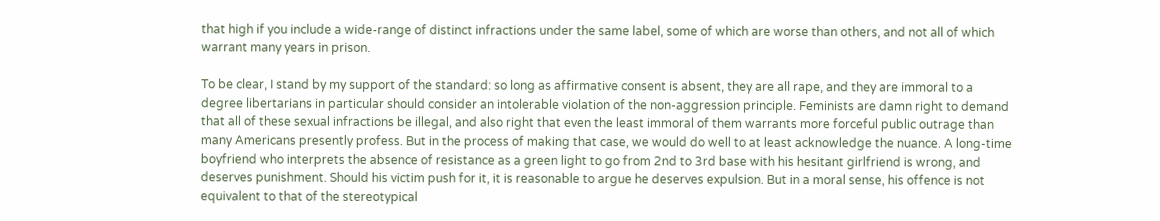that high if you include a wide-range of distinct infractions under the same label, some of which are worse than others, and not all of which warrant many years in prison.

To be clear, I stand by my support of the standard: so long as affirmative consent is absent, they are all rape, and they are immoral to a degree libertarians in particular should consider an intolerable violation of the non-aggression principle. Feminists are damn right to demand that all of these sexual infractions be illegal, and also right that even the least immoral of them warrants more forceful public outrage than many Americans presently profess. But in the process of making that case, we would do well to at least acknowledge the nuance. A long-time boyfriend who interprets the absence of resistance as a green light to go from 2nd to 3rd base with his hesitant girlfriend is wrong, and deserves punishment. Should his victim push for it, it is reasonable to argue he deserves expulsion. But in a moral sense, his offence is not equivalent to that of the stereotypical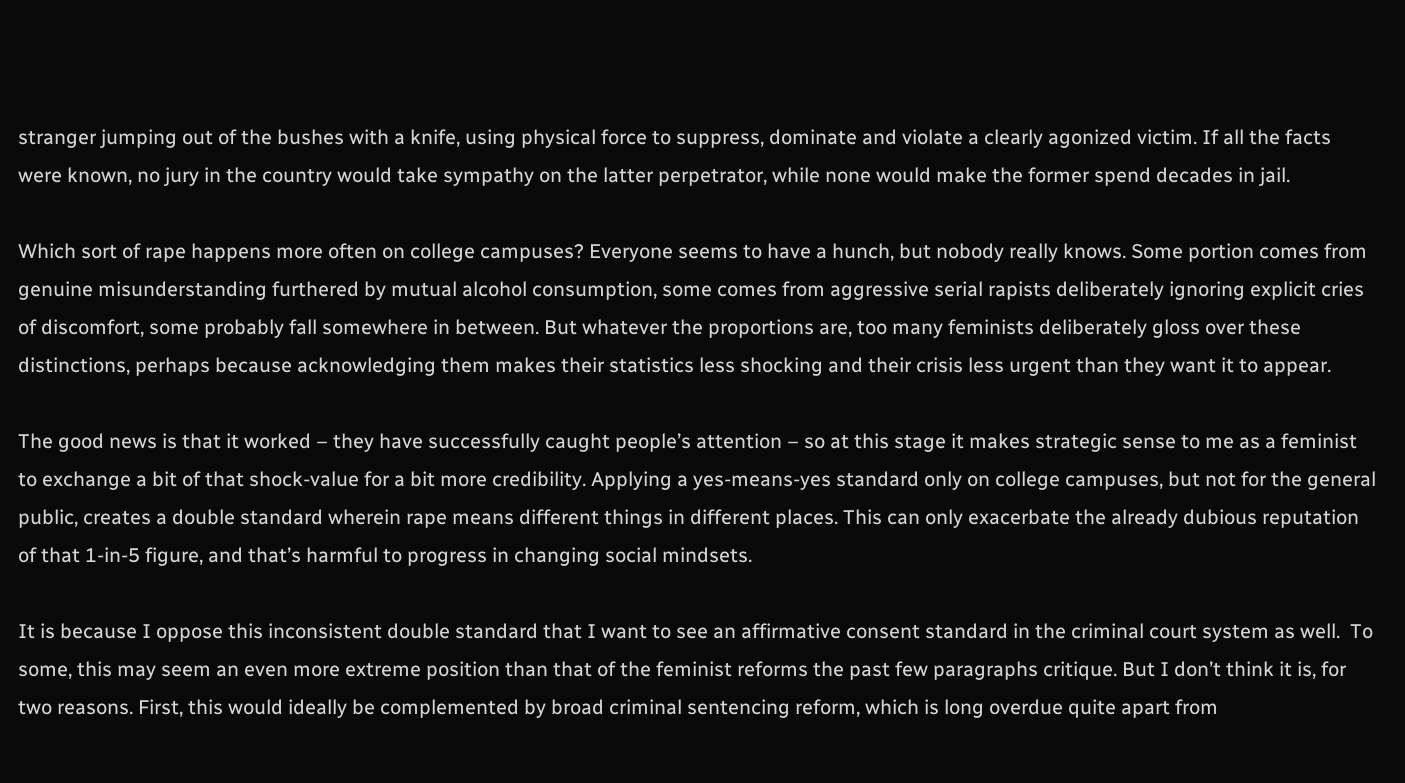stranger jumping out of the bushes with a knife, using physical force to suppress, dominate and violate a clearly agonized victim. If all the facts were known, no jury in the country would take sympathy on the latter perpetrator, while none would make the former spend decades in jail.

Which sort of rape happens more often on college campuses? Everyone seems to have a hunch, but nobody really knows. Some portion comes from genuine misunderstanding furthered by mutual alcohol consumption, some comes from aggressive serial rapists deliberately ignoring explicit cries of discomfort, some probably fall somewhere in between. But whatever the proportions are, too many feminists deliberately gloss over these distinctions, perhaps because acknowledging them makes their statistics less shocking and their crisis less urgent than they want it to appear.

The good news is that it worked – they have successfully caught people’s attention – so at this stage it makes strategic sense to me as a feminist to exchange a bit of that shock-value for a bit more credibility. Applying a yes-means-yes standard only on college campuses, but not for the general public, creates a double standard wherein rape means different things in different places. This can only exacerbate the already dubious reputation of that 1-in-5 figure, and that’s harmful to progress in changing social mindsets.

It is because I oppose this inconsistent double standard that I want to see an affirmative consent standard in the criminal court system as well.  To some, this may seem an even more extreme position than that of the feminist reforms the past few paragraphs critique. But I don’t think it is, for two reasons. First, this would ideally be complemented by broad criminal sentencing reform, which is long overdue quite apart from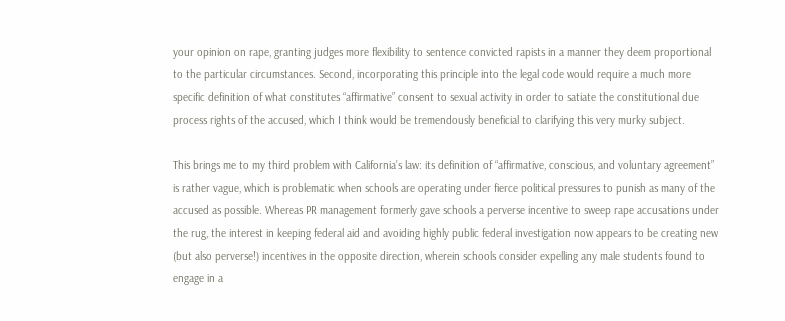your opinion on rape, granting judges more flexibility to sentence convicted rapists in a manner they deem proportional to the particular circumstances. Second, incorporating this principle into the legal code would require a much more specific definition of what constitutes “affirmative” consent to sexual activity in order to satiate the constitutional due process rights of the accused, which I think would be tremendously beneficial to clarifying this very murky subject.

This brings me to my third problem with California’s law: its definition of “affirmative, conscious, and voluntary agreement” is rather vague, which is problematic when schools are operating under fierce political pressures to punish as many of the accused as possible. Whereas PR management formerly gave schools a perverse incentive to sweep rape accusations under the rug, the interest in keeping federal aid and avoiding highly public federal investigation now appears to be creating new (but also perverse!) incentives in the opposite direction, wherein schools consider expelling any male students found to engage in a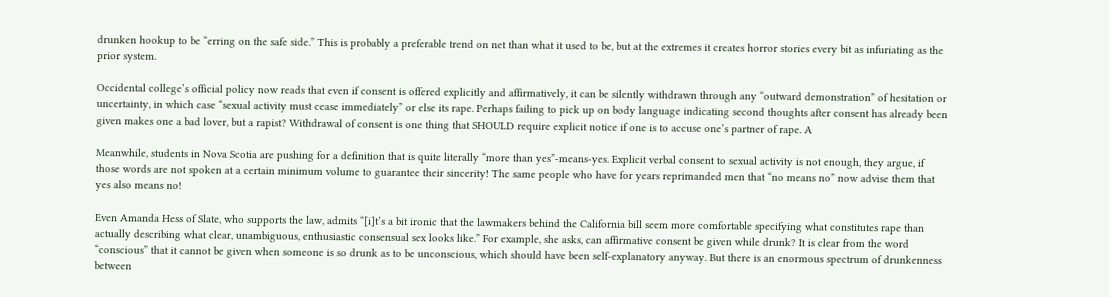drunken hookup to be “erring on the safe side.” This is probably a preferable trend on net than what it used to be, but at the extremes it creates horror stories every bit as infuriating as the prior system.

Occidental college’s official policy now reads that even if consent is offered explicitly and affirmatively, it can be silently withdrawn through any “outward demonstration” of hesitation or uncertainty, in which case “sexual activity must cease immediately” or else its rape. Perhaps failing to pick up on body language indicating second thoughts after consent has already been given makes one a bad lover, but a rapist? Withdrawal of consent is one thing that SHOULD require explicit notice if one is to accuse one’s partner of rape. A

Meanwhile, students in Nova Scotia are pushing for a definition that is quite literally “more than yes”-means-yes. Explicit verbal consent to sexual activity is not enough, they argue, if those words are not spoken at a certain minimum volume to guarantee their sincerity! The same people who have for years reprimanded men that “no means no” now advise them that yes also means no!

Even Amanda Hess of Slate, who supports the law, admits “[i]t’s a bit ironic that the lawmakers behind the California bill seem more comfortable specifying what constitutes rape than actually describing what clear, unambiguous, enthusiastic consensual sex looks like.” For example, she asks, can affirmative consent be given while drunk? It is clear from the word “conscious” that it cannot be given when someone is so drunk as to be unconscious, which should have been self-explanatory anyway. But there is an enormous spectrum of drunkenness between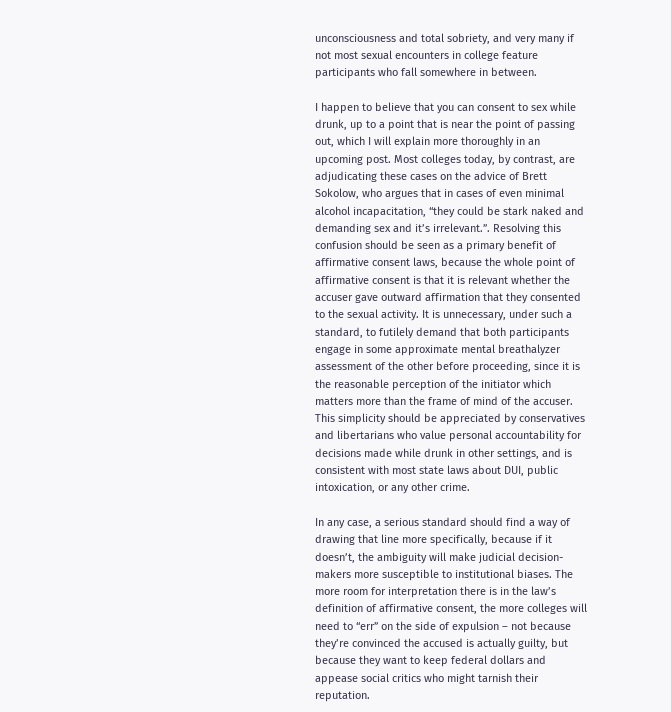unconsciousness and total sobriety, and very many if not most sexual encounters in college feature participants who fall somewhere in between.

I happen to believe that you can consent to sex while drunk, up to a point that is near the point of passing out, which I will explain more thoroughly in an upcoming post. Most colleges today, by contrast, are adjudicating these cases on the advice of Brett Sokolow, who argues that in cases of even minimal alcohol incapacitation, “they could be stark naked and demanding sex and it’s irrelevant.”. Resolving this confusion should be seen as a primary benefit of affirmative consent laws, because the whole point of affirmative consent is that it is relevant whether the accuser gave outward affirmation that they consented to the sexual activity. It is unnecessary, under such a standard, to futilely demand that both participants engage in some approximate mental breathalyzer assessment of the other before proceeding, since it is the reasonable perception of the initiator which matters more than the frame of mind of the accuser. This simplicity should be appreciated by conservatives and libertarians who value personal accountability for decisions made while drunk in other settings, and is consistent with most state laws about DUI, public intoxication, or any other crime.

In any case, a serious standard should find a way of drawing that line more specifically, because if it doesn’t, the ambiguity will make judicial decision-makers more susceptible to institutional biases. The more room for interpretation there is in the law’s definition of affirmative consent, the more colleges will need to “err” on the side of expulsion – not because they’re convinced the accused is actually guilty, but because they want to keep federal dollars and appease social critics who might tarnish their reputation.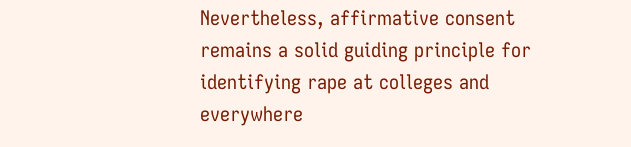Nevertheless, affirmative consent remains a solid guiding principle for identifying rape at colleges and everywhere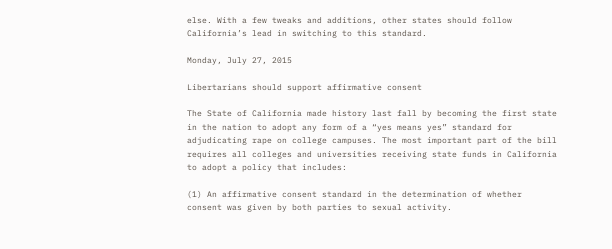else. With a few tweaks and additions, other states should follow California’s lead in switching to this standard.

Monday, July 27, 2015

Libertarians should support affirmative consent

The State of California made history last fall by becoming the first state in the nation to adopt any form of a “yes means yes” standard for adjudicating rape on college campuses. The most important part of the bill requires all colleges and universities receiving state funds in California to adopt a policy that includes:

(1) An affirmative consent standard in the determination of whether consent was given by both parties to sexual activity.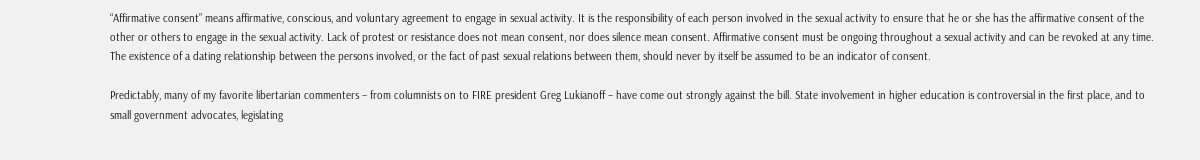“Affirmative consent” means affirmative, conscious, and voluntary agreement to engage in sexual activity. It is the responsibility of each person involved in the sexual activity to ensure that he or she has the affirmative consent of the other or others to engage in the sexual activity. Lack of protest or resistance does not mean consent, nor does silence mean consent. Affirmative consent must be ongoing throughout a sexual activity and can be revoked at any time. The existence of a dating relationship between the persons involved, or the fact of past sexual relations between them, should never by itself be assumed to be an indicator of consent.

Predictably, many of my favorite libertarian commenters – from columnists on to FIRE president Greg Lukianoff – have come out strongly against the bill. State involvement in higher education is controversial in the first place, and to small government advocates, legislating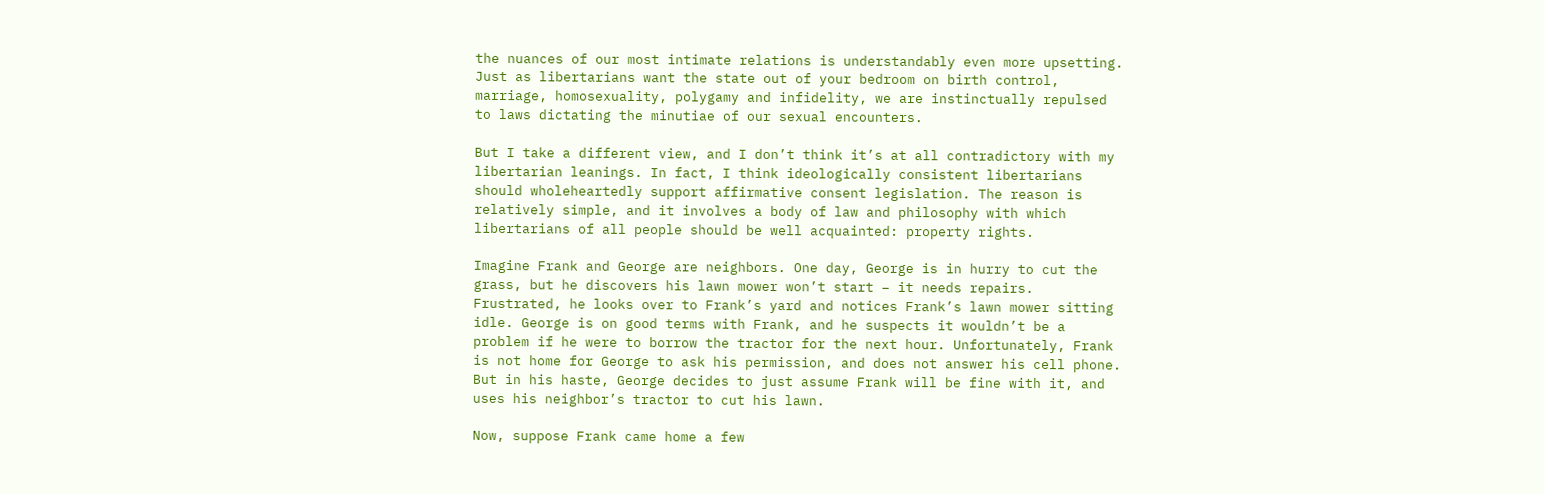the nuances of our most intimate relations is understandably even more upsetting. Just as libertarians want the state out of your bedroom on birth control, marriage, homosexuality, polygamy and infidelity, we are instinctually repulsed to laws dictating the minutiae of our sexual encounters.

But I take a different view, and I don’t think it’s at all contradictory with my libertarian leanings. In fact, I think ideologically consistent libertarians should wholeheartedly support affirmative consent legislation. The reason is relatively simple, and it involves a body of law and philosophy with which libertarians of all people should be well acquainted: property rights.

Imagine Frank and George are neighbors. One day, George is in hurry to cut the grass, but he discovers his lawn mower won’t start – it needs repairs. Frustrated, he looks over to Frank’s yard and notices Frank’s lawn mower sitting idle. George is on good terms with Frank, and he suspects it wouldn’t be a problem if he were to borrow the tractor for the next hour. Unfortunately, Frank is not home for George to ask his permission, and does not answer his cell phone. But in his haste, George decides to just assume Frank will be fine with it, and uses his neighbor’s tractor to cut his lawn.

Now, suppose Frank came home a few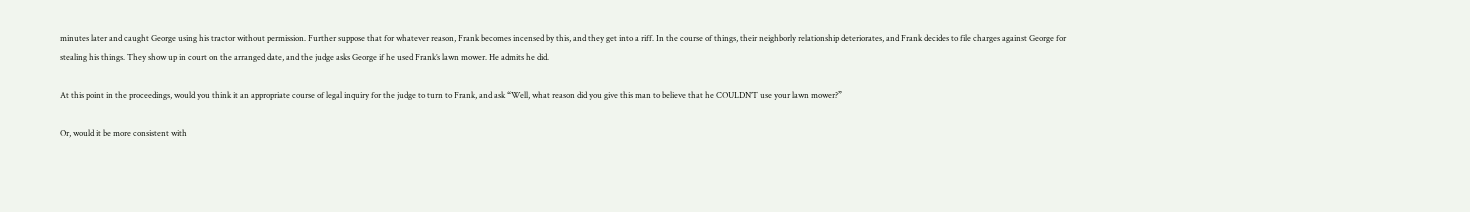minutes later and caught George using his tractor without permission. Further suppose that for whatever reason, Frank becomes incensed by this, and they get into a riff. In the course of things, their neighborly relationship deteriorates, and Frank decides to file charges against George for stealing his things. They show up in court on the arranged date, and the judge asks George if he used Frank’s lawn mower. He admits he did.

At this point in the proceedings, would you think it an appropriate course of legal inquiry for the judge to turn to Frank, and ask “Well, what reason did you give this man to believe that he COULDN’T use your lawn mower?”

Or, would it be more consistent with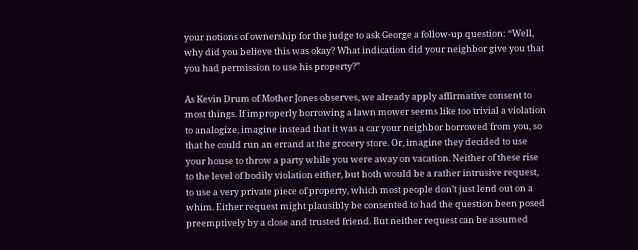your notions of ownership for the judge to ask George a follow-up question: “Well, why did you believe this was okay? What indication did your neighbor give you that you had permission to use his property?”

As Kevin Drum of Mother Jones observes, we already apply affirmative consent to most things. If improperly borrowing a lawn mower seems like too trivial a violation to analogize, imagine instead that it was a car your neighbor borrowed from you, so that he could run an errand at the grocery store. Or, imagine they decided to use your house to throw a party while you were away on vacation. Neither of these rise to the level of bodily violation either, but both would be a rather intrusive request, to use a very private piece of property, which most people don’t just lend out on a whim. Either request might plausibly be consented to had the question been posed preemptively by a close and trusted friend. But neither request can be assumed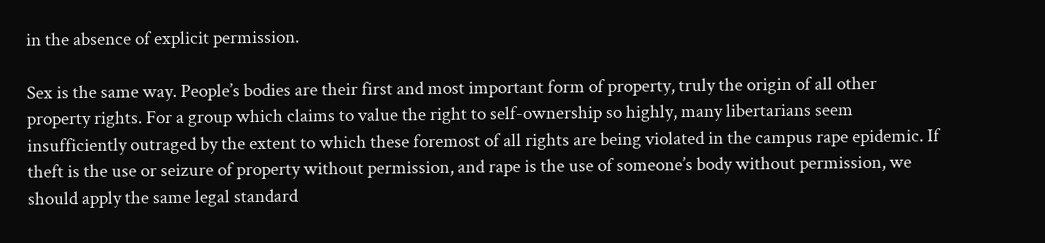in the absence of explicit permission.

Sex is the same way. People’s bodies are their first and most important form of property, truly the origin of all other property rights. For a group which claims to value the right to self-ownership so highly, many libertarians seem insufficiently outraged by the extent to which these foremost of all rights are being violated in the campus rape epidemic. If theft is the use or seizure of property without permission, and rape is the use of someone’s body without permission, we should apply the same legal standard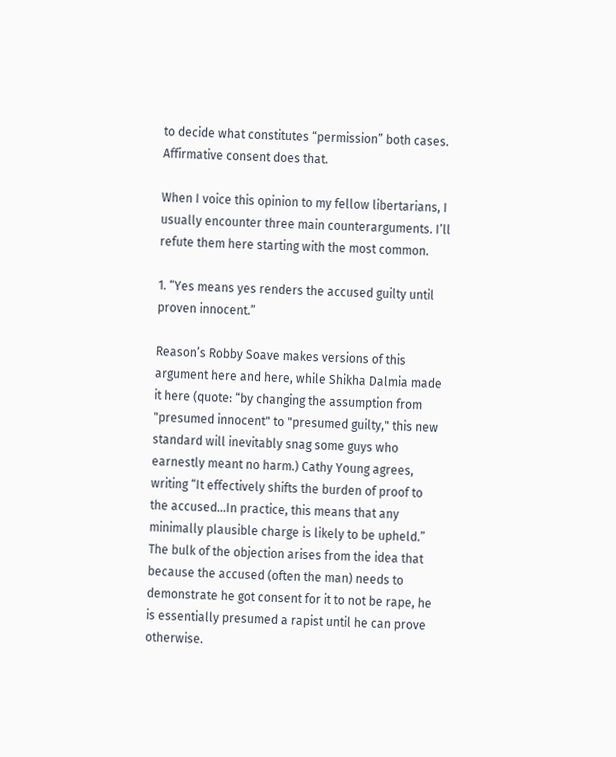to decide what constitutes “permission” both cases. Affirmative consent does that.

When I voice this opinion to my fellow libertarians, I usually encounter three main counterarguments. I’ll refute them here starting with the most common.

1. “Yes means yes renders the accused guilty until proven innocent.”

Reason’s Robby Soave makes versions of this argument here and here, while Shikha Dalmia made it here (quote: “by changing the assumption from "presumed innocent" to "presumed guilty," this new standard will inevitably snag some guys who earnestly meant no harm.) Cathy Young agrees, writing “It effectively shifts the burden of proof to the accused…In practice, this means that any minimally plausible charge is likely to be upheld.” The bulk of the objection arises from the idea that because the accused (often the man) needs to demonstrate he got consent for it to not be rape, he is essentially presumed a rapist until he can prove otherwise.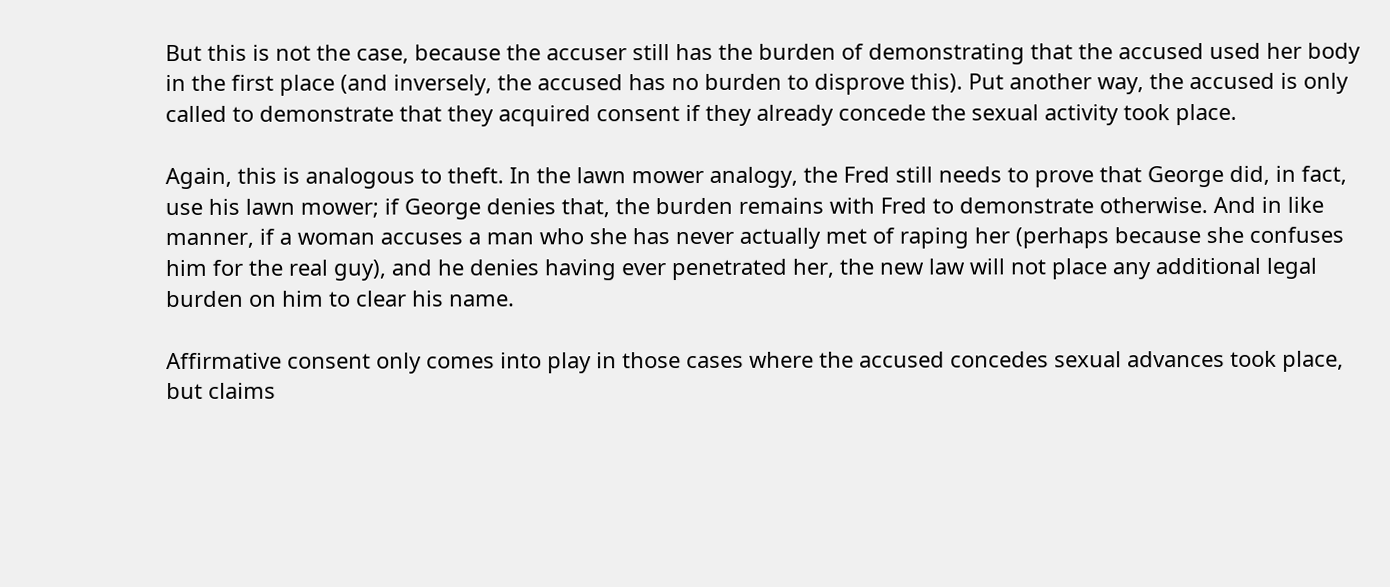But this is not the case, because the accuser still has the burden of demonstrating that the accused used her body in the first place (and inversely, the accused has no burden to disprove this). Put another way, the accused is only called to demonstrate that they acquired consent if they already concede the sexual activity took place.

Again, this is analogous to theft. In the lawn mower analogy, the Fred still needs to prove that George did, in fact, use his lawn mower; if George denies that, the burden remains with Fred to demonstrate otherwise. And in like manner, if a woman accuses a man who she has never actually met of raping her (perhaps because she confuses him for the real guy), and he denies having ever penetrated her, the new law will not place any additional legal burden on him to clear his name.

Affirmative consent only comes into play in those cases where the accused concedes sexual advances took place, but claims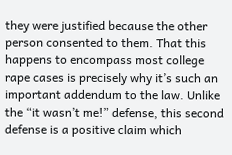they were justified because the other person consented to them. That this happens to encompass most college rape cases is precisely why it’s such an important addendum to the law. Unlike the “it wasn’t me!” defense, this second defense is a positive claim which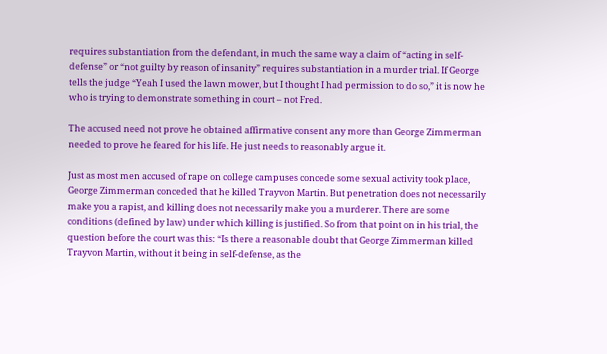requires substantiation from the defendant, in much the same way a claim of “acting in self-defense” or “not guilty by reason of insanity” requires substantiation in a murder trial. If George tells the judge “Yeah I used the lawn mower, but I thought I had permission to do so,” it is now he who is trying to demonstrate something in court – not Fred.

The accused need not prove he obtained affirmative consent any more than George Zimmerman needed to prove he feared for his life. He just needs to reasonably argue it.

Just as most men accused of rape on college campuses concede some sexual activity took place, George Zimmerman conceded that he killed Trayvon Martin. But penetration does not necessarily make you a rapist, and killing does not necessarily make you a murderer. There are some conditions (defined by law) under which killing is justified. So from that point on in his trial, the question before the court was this: “Is there a reasonable doubt that George Zimmerman killed Trayvon Martin, without it being in self-defense, as the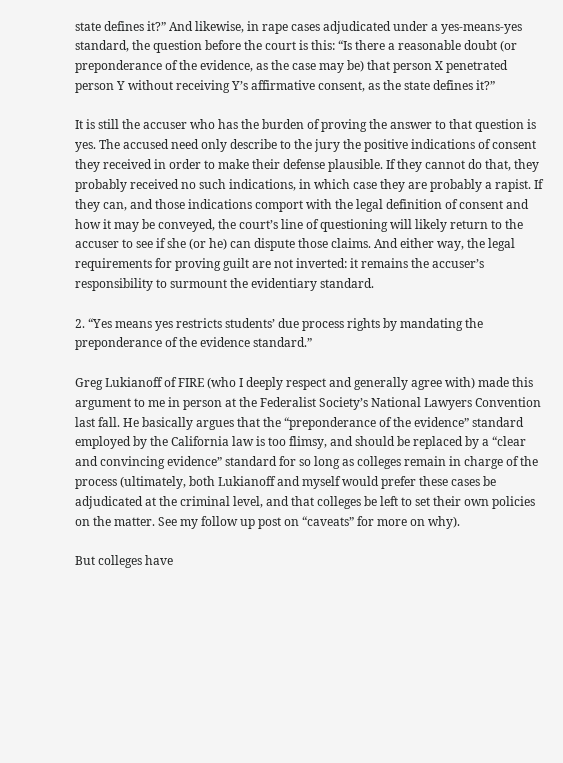state defines it?” And likewise, in rape cases adjudicated under a yes-means-yes standard, the question before the court is this: “Is there a reasonable doubt (or preponderance of the evidence, as the case may be) that person X penetrated person Y without receiving Y’s affirmative consent, as the state defines it?”

It is still the accuser who has the burden of proving the answer to that question is yes. The accused need only describe to the jury the positive indications of consent they received in order to make their defense plausible. If they cannot do that, they probably received no such indications, in which case they are probably a rapist. If they can, and those indications comport with the legal definition of consent and how it may be conveyed, the court’s line of questioning will likely return to the accuser to see if she (or he) can dispute those claims. And either way, the legal requirements for proving guilt are not inverted: it remains the accuser’s responsibility to surmount the evidentiary standard.

2. “Yes means yes restricts students’ due process rights by mandating the preponderance of the evidence standard.”

Greg Lukianoff of FIRE (who I deeply respect and generally agree with) made this argument to me in person at the Federalist Society’s National Lawyers Convention last fall. He basically argues that the “preponderance of the evidence” standard employed by the California law is too flimsy, and should be replaced by a “clear and convincing evidence” standard for so long as colleges remain in charge of the process (ultimately, both Lukianoff and myself would prefer these cases be adjudicated at the criminal level, and that colleges be left to set their own policies on the matter. See my follow up post on “caveats” for more on why).

But colleges have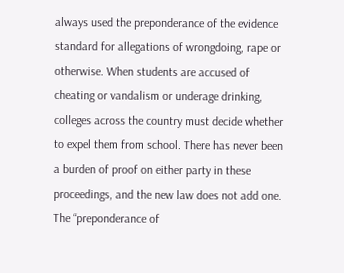always used the preponderance of the evidence standard for allegations of wrongdoing, rape or otherwise. When students are accused of cheating or vandalism or underage drinking, colleges across the country must decide whether to expel them from school. There has never been a burden of proof on either party in these proceedings, and the new law does not add one. The “preponderance of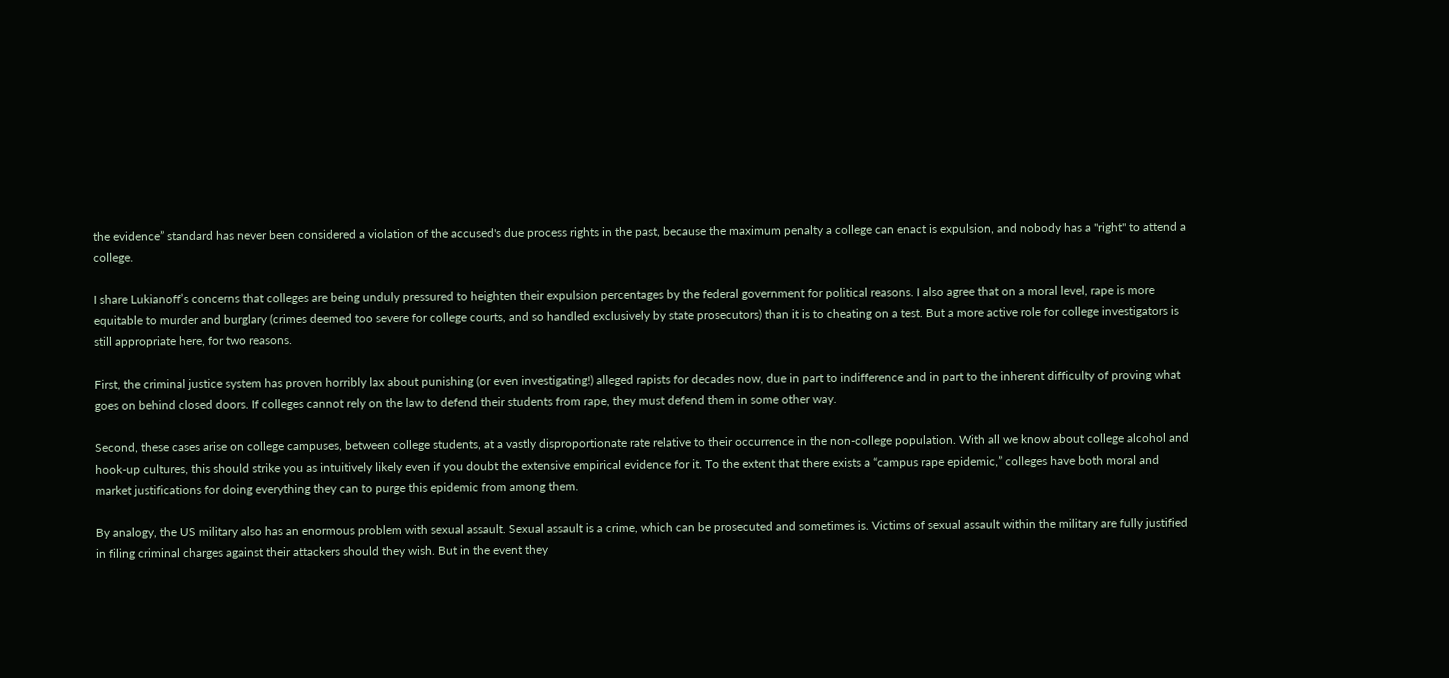the evidence” standard has never been considered a violation of the accused's due process rights in the past, because the maximum penalty a college can enact is expulsion, and nobody has a "right" to attend a college.

I share Lukianoff’s concerns that colleges are being unduly pressured to heighten their expulsion percentages by the federal government for political reasons. I also agree that on a moral level, rape is more equitable to murder and burglary (crimes deemed too severe for college courts, and so handled exclusively by state prosecutors) than it is to cheating on a test. But a more active role for college investigators is still appropriate here, for two reasons.

First, the criminal justice system has proven horribly lax about punishing (or even investigating!) alleged rapists for decades now, due in part to indifference and in part to the inherent difficulty of proving what goes on behind closed doors. If colleges cannot rely on the law to defend their students from rape, they must defend them in some other way.

Second, these cases arise on college campuses, between college students, at a vastly disproportionate rate relative to their occurrence in the non-college population. With all we know about college alcohol and hook-up cultures, this should strike you as intuitively likely even if you doubt the extensive empirical evidence for it. To the extent that there exists a “campus rape epidemic,” colleges have both moral and market justifications for doing everything they can to purge this epidemic from among them.

By analogy, the US military also has an enormous problem with sexual assault. Sexual assault is a crime, which can be prosecuted and sometimes is. Victims of sexual assault within the military are fully justified in filing criminal charges against their attackers should they wish. But in the event they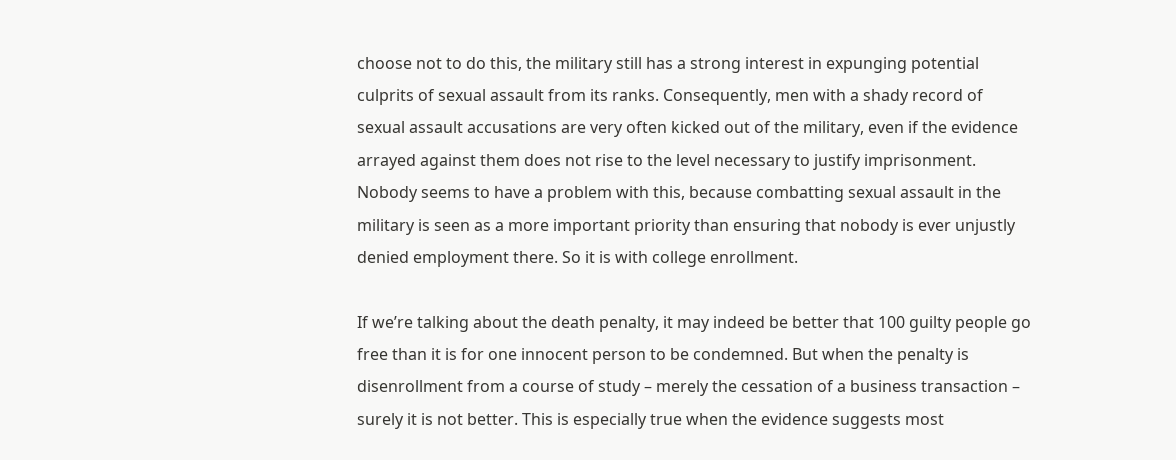choose not to do this, the military still has a strong interest in expunging potential culprits of sexual assault from its ranks. Consequently, men with a shady record of sexual assault accusations are very often kicked out of the military, even if the evidence arrayed against them does not rise to the level necessary to justify imprisonment. Nobody seems to have a problem with this, because combatting sexual assault in the military is seen as a more important priority than ensuring that nobody is ever unjustly denied employment there. So it is with college enrollment.

If we’re talking about the death penalty, it may indeed be better that 100 guilty people go free than it is for one innocent person to be condemned. But when the penalty is disenrollment from a course of study – merely the cessation of a business transaction – surely it is not better. This is especially true when the evidence suggests most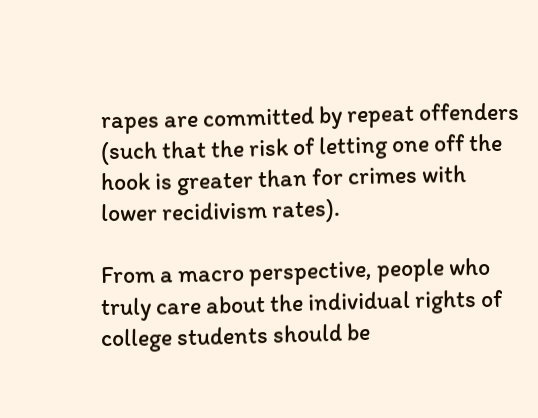rapes are committed by repeat offenders (such that the risk of letting one off the hook is greater than for crimes with lower recidivism rates).

From a macro perspective, people who truly care about the individual rights of college students should be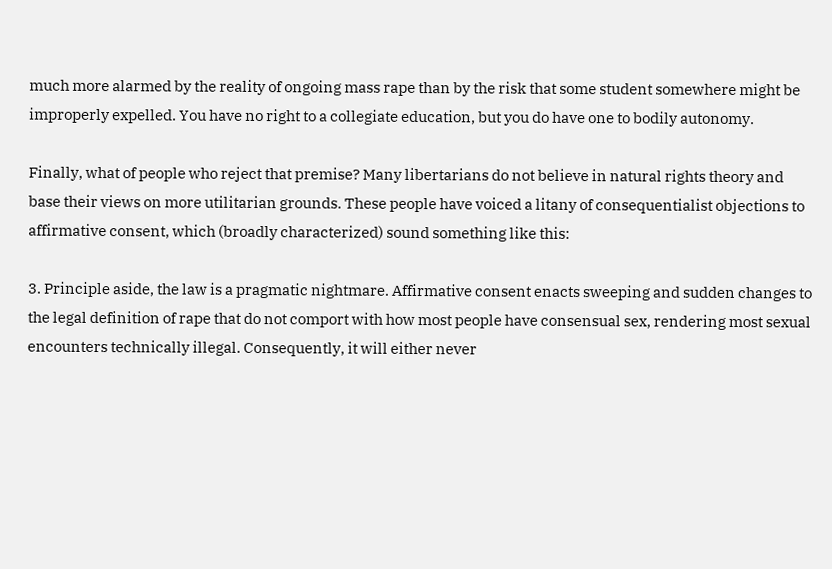much more alarmed by the reality of ongoing mass rape than by the risk that some student somewhere might be improperly expelled. You have no right to a collegiate education, but you do have one to bodily autonomy.

Finally, what of people who reject that premise? Many libertarians do not believe in natural rights theory and base their views on more utilitarian grounds. These people have voiced a litany of consequentialist objections to affirmative consent, which (broadly characterized) sound something like this:

3. Principle aside, the law is a pragmatic nightmare. Affirmative consent enacts sweeping and sudden changes to the legal definition of rape that do not comport with how most people have consensual sex, rendering most sexual encounters technically illegal. Consequently, it will either never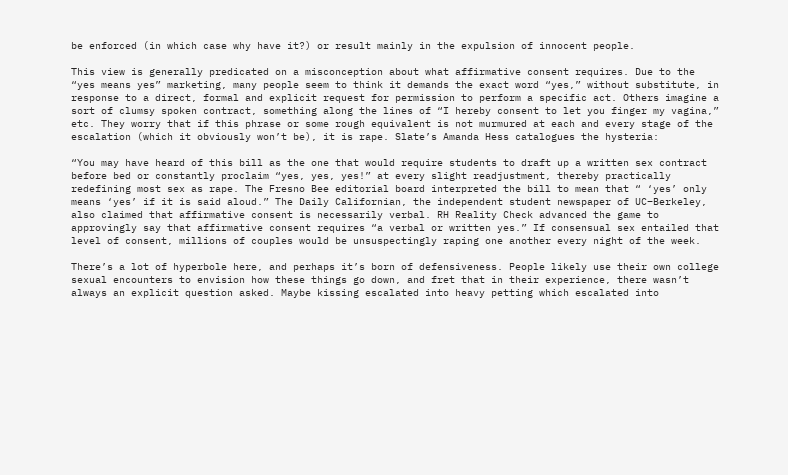be enforced (in which case why have it?) or result mainly in the expulsion of innocent people.

This view is generally predicated on a misconception about what affirmative consent requires. Due to the “yes means yes” marketing, many people seem to think it demands the exact word “yes,” without substitute, in response to a direct, formal and explicit request for permission to perform a specific act. Others imagine a sort of clumsy spoken contract, something along the lines of “I hereby consent to let you finger my vagina,” etc. They worry that if this phrase or some rough equivalent is not murmured at each and every stage of the escalation (which it obviously won’t be), it is rape. Slate’s Amanda Hess catalogues the hysteria:

“You may have heard of this bill as the one that would require students to draft up a written sex contract before bed or constantly proclaim “yes, yes, yes!” at every slight readjustment, thereby practically redefining most sex as rape. The Fresno Bee editorial board interpreted the bill to mean that “ ‘yes’ only means ‘yes’ if it is said aloud.” The Daily Californian, the independent student newspaper of UC–Berkeley, also claimed that affirmative consent is necessarily verbal. RH Reality Check advanced the game to approvingly say that affirmative consent requires “a verbal or written yes.” If consensual sex entailed that level of consent, millions of couples would be unsuspectingly raping one another every night of the week.

There’s a lot of hyperbole here, and perhaps it’s born of defensiveness. People likely use their own college sexual encounters to envision how these things go down, and fret that in their experience, there wasn’t always an explicit question asked. Maybe kissing escalated into heavy petting which escalated into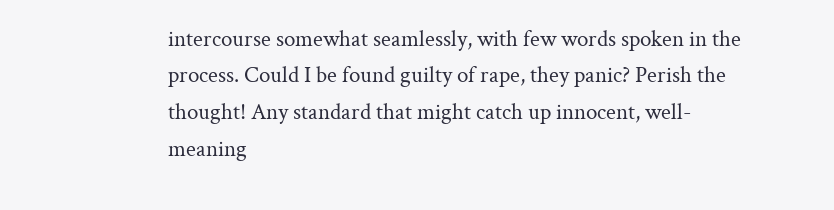intercourse somewhat seamlessly, with few words spoken in the process. Could I be found guilty of rape, they panic? Perish the thought! Any standard that might catch up innocent, well-meaning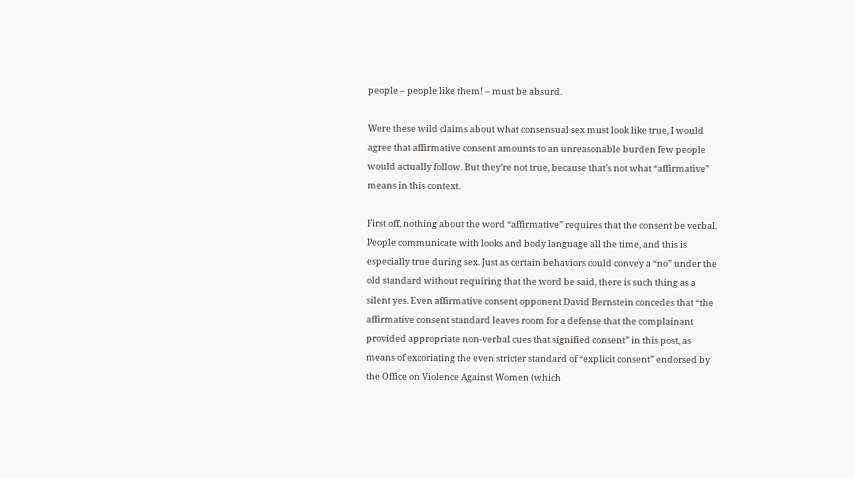people – people like them! – must be absurd.

Were these wild claims about what consensual sex must look like true, I would agree that affirmative consent amounts to an unreasonable burden few people would actually follow. But they’re not true, because that’s not what “affirmative” means in this context.

First off, nothing about the word “affirmative” requires that the consent be verbal. People communicate with looks and body language all the time, and this is especially true during sex. Just as certain behaviors could convey a “no” under the old standard without requiring that the word be said, there is such thing as a silent yes. Even affirmative consent opponent David Bernstein concedes that “the affirmative consent standard leaves room for a defense that the complainant provided appropriate non-verbal cues that signified consent” in this post, as means of excoriating the even stricter standard of “explicit consent” endorsed by the Office on Violence Against Women (which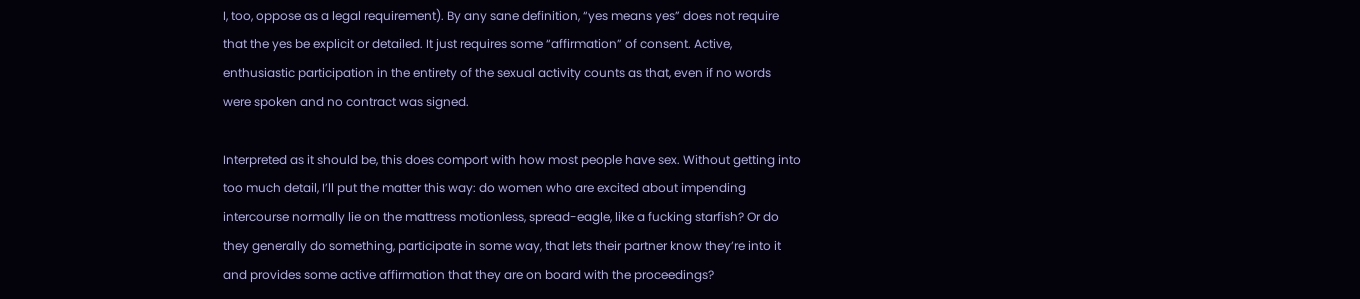I, too, oppose as a legal requirement). By any sane definition, “yes means yes” does not require that the yes be explicit or detailed. It just requires some “affirmation” of consent. Active, enthusiastic participation in the entirety of the sexual activity counts as that, even if no words were spoken and no contract was signed.

Interpreted as it should be, this does comport with how most people have sex. Without getting into too much detail, I’ll put the matter this way: do women who are excited about impending intercourse normally lie on the mattress motionless, spread-eagle, like a fucking starfish? Or do they generally do something, participate in some way, that lets their partner know they’re into it and provides some active affirmation that they are on board with the proceedings?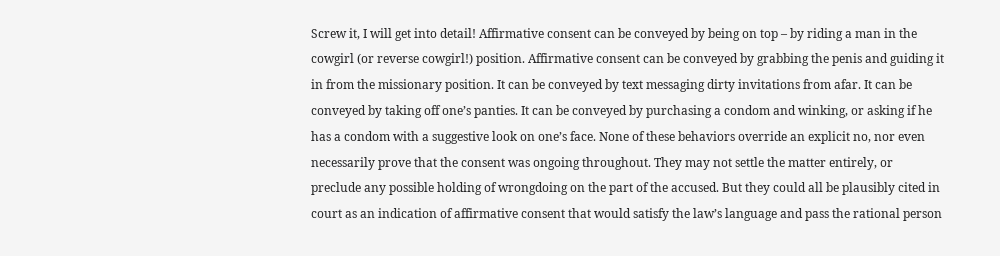Screw it, I will get into detail! Affirmative consent can be conveyed by being on top – by riding a man in the cowgirl (or reverse cowgirl!) position. Affirmative consent can be conveyed by grabbing the penis and guiding it in from the missionary position. It can be conveyed by text messaging dirty invitations from afar. It can be conveyed by taking off one’s panties. It can be conveyed by purchasing a condom and winking, or asking if he has a condom with a suggestive look on one’s face. None of these behaviors override an explicit no, nor even necessarily prove that the consent was ongoing throughout. They may not settle the matter entirely, or preclude any possible holding of wrongdoing on the part of the accused. But they could all be plausibly cited in court as an indication of affirmative consent that would satisfy the law’s language and pass the rational person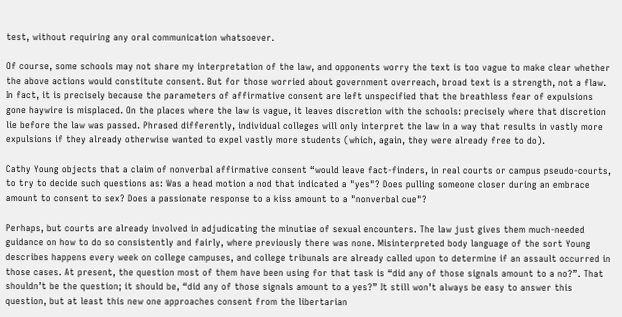test, without requiring any oral communication whatsoever.

Of course, some schools may not share my interpretation of the law, and opponents worry the text is too vague to make clear whether the above actions would constitute consent. But for those worried about government overreach, broad text is a strength, not a flaw. In fact, it is precisely because the parameters of affirmative consent are left unspecified that the breathless fear of expulsions gone haywire is misplaced. On the places where the law is vague, it leaves discretion with the schools: precisely where that discretion lie before the law was passed. Phrased differently, individual colleges will only interpret the law in a way that results in vastly more expulsions if they already otherwise wanted to expel vastly more students (which, again, they were already free to do).

Cathy Young objects that a claim of nonverbal affirmative consent “would leave fact-finders, in real courts or campus pseudo-courts, to try to decide such questions as: Was a head motion a nod that indicated a "yes"? Does pulling someone closer during an embrace amount to consent to sex? Does a passionate response to a kiss amount to a "nonverbal cue"?

Perhaps, but courts are already involved in adjudicating the minutiae of sexual encounters. The law just gives them much-needed guidance on how to do so consistently and fairly, where previously there was none. Misinterpreted body language of the sort Young describes happens every week on college campuses, and college tribunals are already called upon to determine if an assault occurred in those cases. At present, the question most of them have been using for that task is “did any of those signals amount to a no?”. That shouldn’t be the question; it should be, “did any of those signals amount to a yes?” It still won’t always be easy to answer this question, but at least this new one approaches consent from the libertarian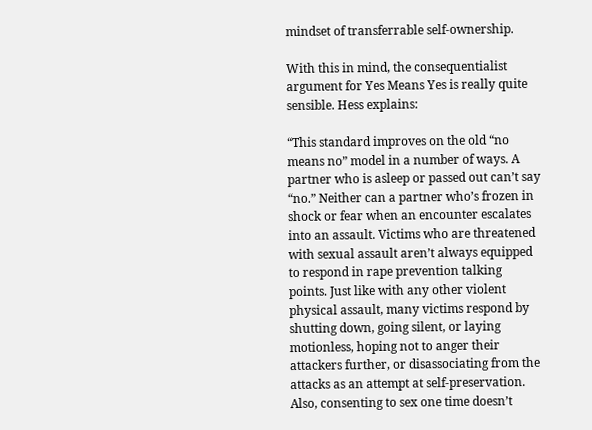mindset of transferrable self-ownership.

With this in mind, the consequentialist argument for Yes Means Yes is really quite sensible. Hess explains:

“This standard improves on the old “no means no” model in a number of ways. A partner who is asleep or passed out can’t say “no.” Neither can a partner who’s frozen in shock or fear when an encounter escalates into an assault. Victims who are threatened with sexual assault aren’t always equipped to respond in rape prevention talking points. Just like with any other violent physical assault, many victims respond by shutting down, going silent, or laying motionless, hoping not to anger their attackers further, or disassociating from the attacks as an attempt at self-preservation. Also, consenting to sex one time doesn’t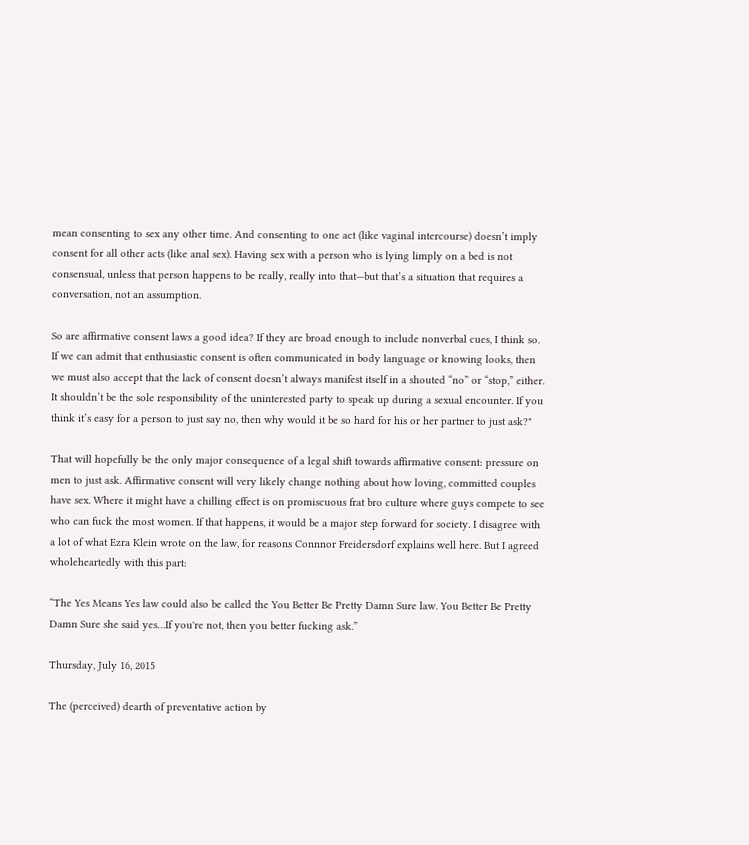mean consenting to sex any other time. And consenting to one act (like vaginal intercourse) doesn’t imply consent for all other acts (like anal sex). Having sex with a person who is lying limply on a bed is not consensual, unless that person happens to be really, really into that—but that’s a situation that requires a conversation, not an assumption.

So are affirmative consent laws a good idea? If they are broad enough to include nonverbal cues, I think so. If we can admit that enthusiastic consent is often communicated in body language or knowing looks, then we must also accept that the lack of consent doesn’t always manifest itself in a shouted “no” or “stop,” either. It shouldn’t be the sole responsibility of the uninterested party to speak up during a sexual encounter. If you think it’s easy for a person to just say no, then why would it be so hard for his or her partner to just ask?"

That will hopefully be the only major consequence of a legal shift towards affirmative consent: pressure on men to just ask. Affirmative consent will very likely change nothing about how loving, committed couples have sex. Where it might have a chilling effect is on promiscuous frat bro culture where guys compete to see who can fuck the most women. If that happens, it would be a major step forward for society. I disagree with a lot of what Ezra Klein wrote on the law, for reasons Connnor Freidersdorf explains well here. But I agreed wholeheartedly with this part:

“The Yes Means Yes law could also be called the You Better Be Pretty Damn Sure law. You Better Be Pretty Damn Sure she said yes…If you're not, then you better fucking ask.”

Thursday, July 16, 2015

The (perceived) dearth of preventative action by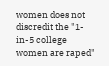women does not discredit the "1-in-5 college women are raped"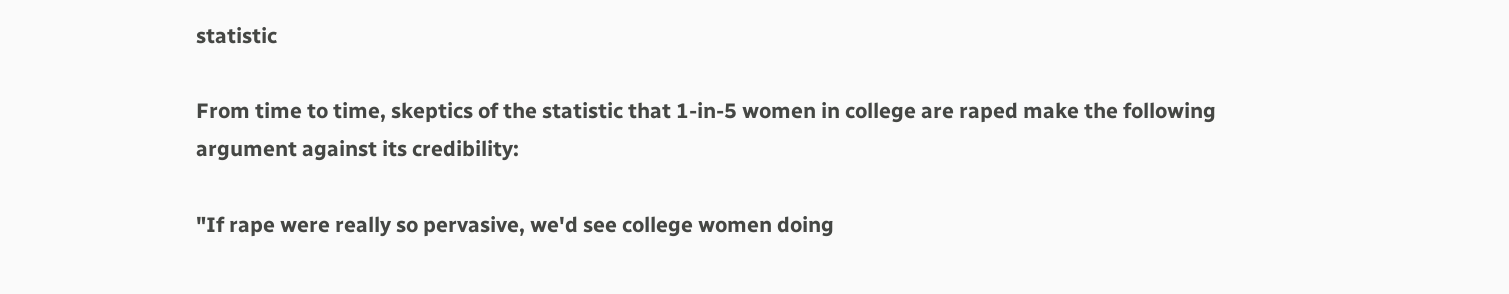statistic

From time to time, skeptics of the statistic that 1-in-5 women in college are raped make the following argument against its credibility:

"If rape were really so pervasive, we'd see college women doing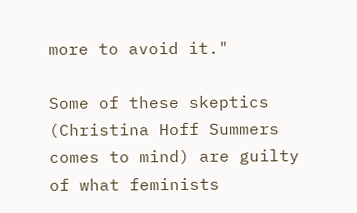more to avoid it."

Some of these skeptics (Christina Hoff Summers comes to mind) are guilty of what feminists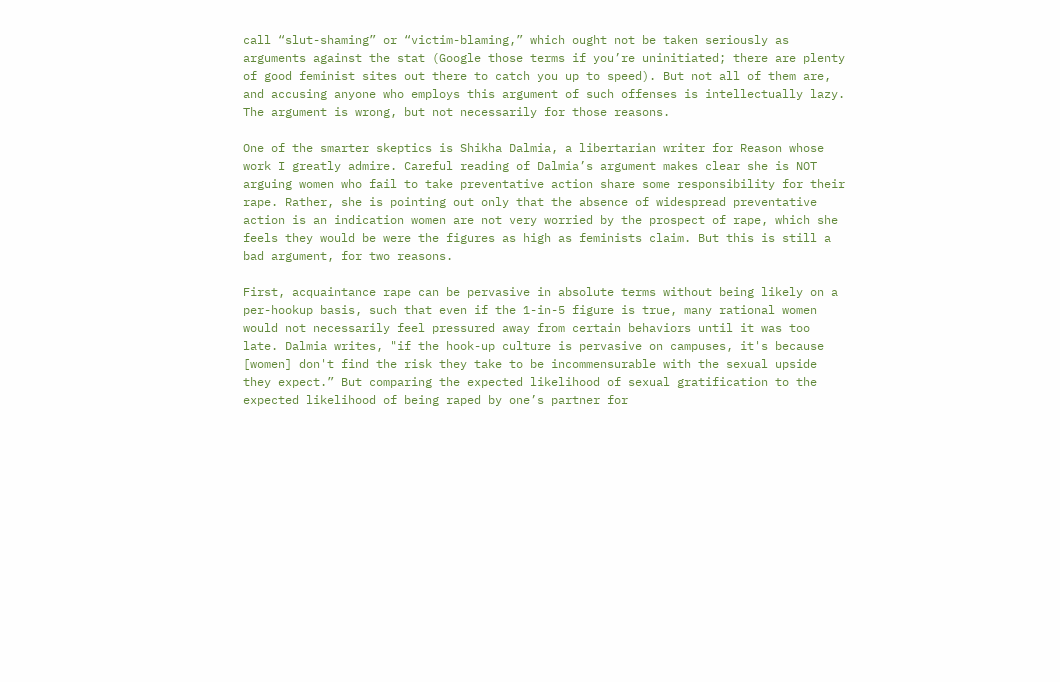call “slut-shaming” or “victim-blaming,” which ought not be taken seriously as arguments against the stat (Google those terms if you’re uninitiated; there are plenty of good feminist sites out there to catch you up to speed). But not all of them are, and accusing anyone who employs this argument of such offenses is intellectually lazy. The argument is wrong, but not necessarily for those reasons.

One of the smarter skeptics is Shikha Dalmia, a libertarian writer for Reason whose work I greatly admire. Careful reading of Dalmia’s argument makes clear she is NOT arguing women who fail to take preventative action share some responsibility for their rape. Rather, she is pointing out only that the absence of widespread preventative action is an indication women are not very worried by the prospect of rape, which she feels they would be were the figures as high as feminists claim. But this is still a bad argument, for two reasons.

First, acquaintance rape can be pervasive in absolute terms without being likely on a per-hookup basis, such that even if the 1-in-5 figure is true, many rational women would not necessarily feel pressured away from certain behaviors until it was too late. Dalmia writes, "if the hook-up culture is pervasive on campuses, it's because [women] don't find the risk they take to be incommensurable with the sexual upside they expect.” But comparing the expected likelihood of sexual gratification to the expected likelihood of being raped by one’s partner for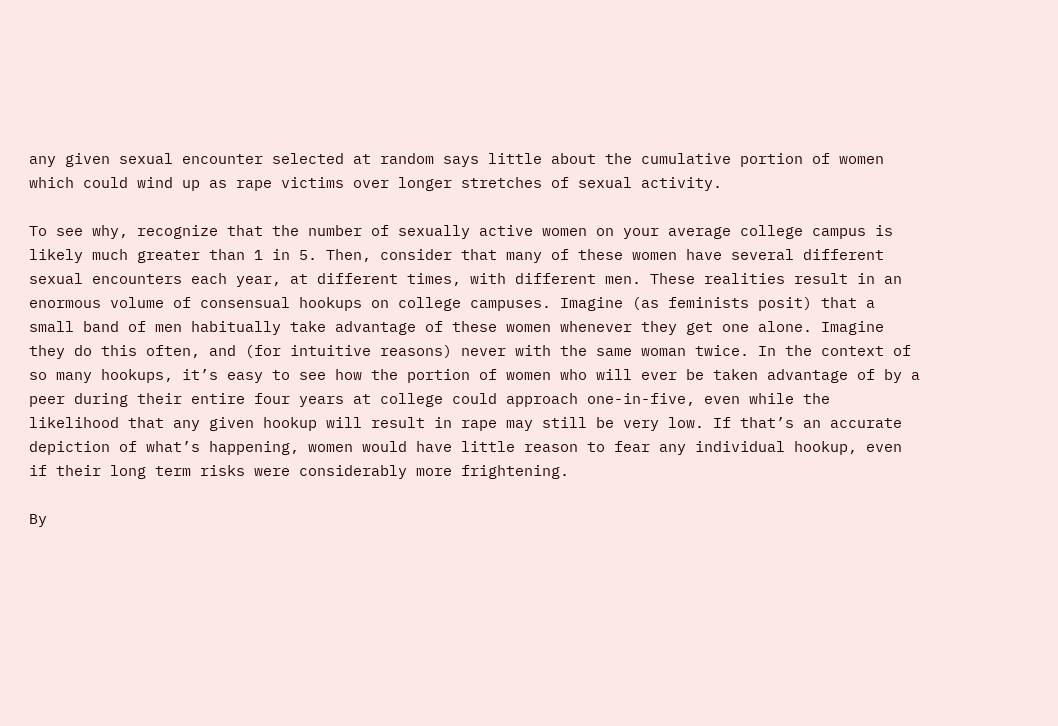any given sexual encounter selected at random says little about the cumulative portion of women which could wind up as rape victims over longer stretches of sexual activity.

To see why, recognize that the number of sexually active women on your average college campus is likely much greater than 1 in 5. Then, consider that many of these women have several different sexual encounters each year, at different times, with different men. These realities result in an enormous volume of consensual hookups on college campuses. Imagine (as feminists posit) that a small band of men habitually take advantage of these women whenever they get one alone. Imagine they do this often, and (for intuitive reasons) never with the same woman twice. In the context of so many hookups, it’s easy to see how the portion of women who will ever be taken advantage of by a peer during their entire four years at college could approach one-in-five, even while the likelihood that any given hookup will result in rape may still be very low. If that’s an accurate depiction of what’s happening, women would have little reason to fear any individual hookup, even if their long term risks were considerably more frightening.

By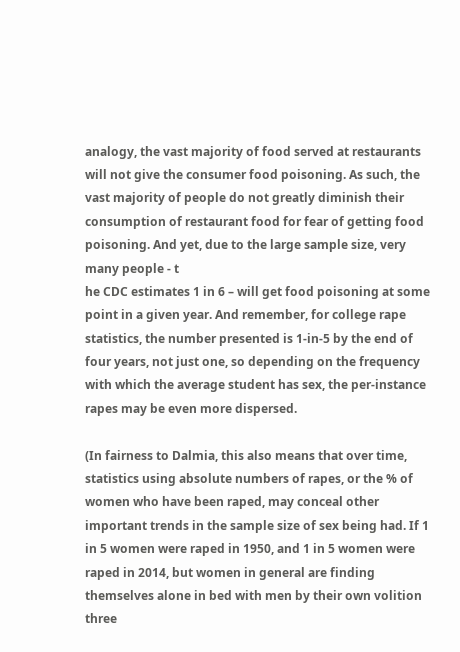analogy, the vast majority of food served at restaurants will not give the consumer food poisoning. As such, the vast majority of people do not greatly diminish their consumption of restaurant food for fear of getting food poisoning. And yet, due to the large sample size, very many people - t
he CDC estimates 1 in 6 – will get food poisoning at some point in a given year. And remember, for college rape statistics, the number presented is 1-in-5 by the end of four years, not just one, so depending on the frequency with which the average student has sex, the per-instance rapes may be even more dispersed.

(In fairness to Dalmia, this also means that over time, statistics using absolute numbers of rapes, or the % of women who have been raped, may conceal other important trends in the sample size of sex being had. If 1 in 5 women were raped in 1950, and 1 in 5 women were raped in 2014, but women in general are finding themselves alone in bed with men by their own volition three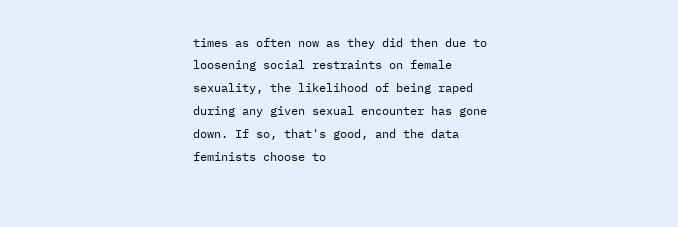times as often now as they did then due to loosening social restraints on female sexuality, the likelihood of being raped during any given sexual encounter has gone down. If so, that's good, and the data feminists choose to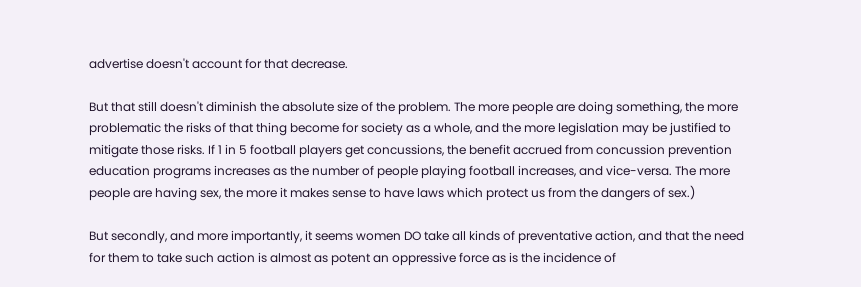advertise doesn't account for that decrease.

But that still doesn't diminish the absolute size of the problem. The more people are doing something, the more problematic the risks of that thing become for society as a whole, and the more legislation may be justified to mitigate those risks. If 1 in 5 football players get concussions, the benefit accrued from concussion prevention education programs increases as the number of people playing football increases, and vice-versa. The more people are having sex, the more it makes sense to have laws which protect us from the dangers of sex.)

But secondly, and more importantly, it seems women DO take all kinds of preventative action, and that the need for them to take such action is almost as potent an oppressive force as is the incidence of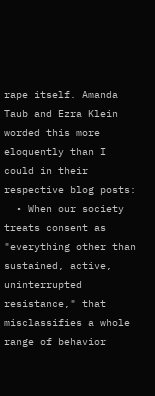rape itself. Amanda Taub and Ezra Klein worded this more eloquently than I could in their respective blog posts:
  • When our society treats consent as "everything other than sustained, active, uninterrupted resistance," that misclassifies a whole range of behavior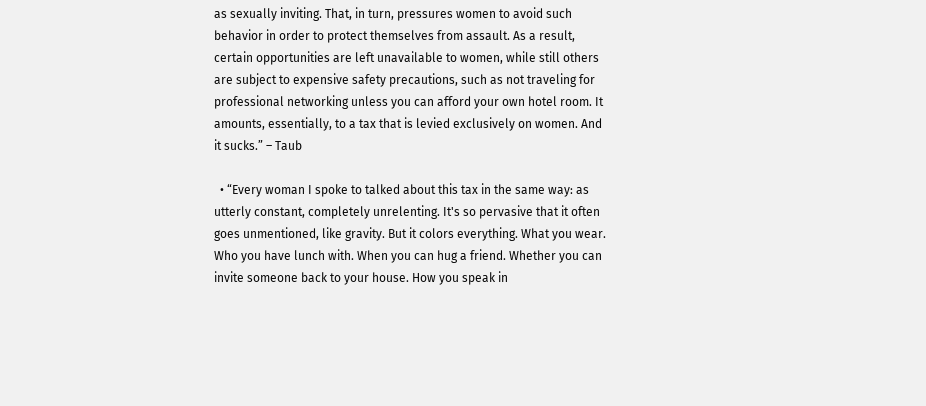as sexually inviting. That, in turn, pressures women to avoid such behavior in order to protect themselves from assault. As a result, certain opportunities are left unavailable to women, while still others are subject to expensive safety precautions, such as not traveling for professional networking unless you can afford your own hotel room. It amounts, essentially, to a tax that is levied exclusively on women. And it sucks.” – Taub

  • “Every woman I spoke to talked about this tax in the same way: as utterly constant, completely unrelenting. It's so pervasive that it often goes unmentioned, like gravity. But it colors everything. What you wear. Who you have lunch with. When you can hug a friend. Whether you can invite someone back to your house. How you speak in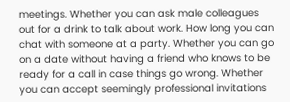meetings. Whether you can ask male colleagues out for a drink to talk about work. How long you can chat with someone at a party. Whether you can go on a date without having a friend who knows to be ready for a call in case things go wrong. Whether you can accept seemingly professional invitations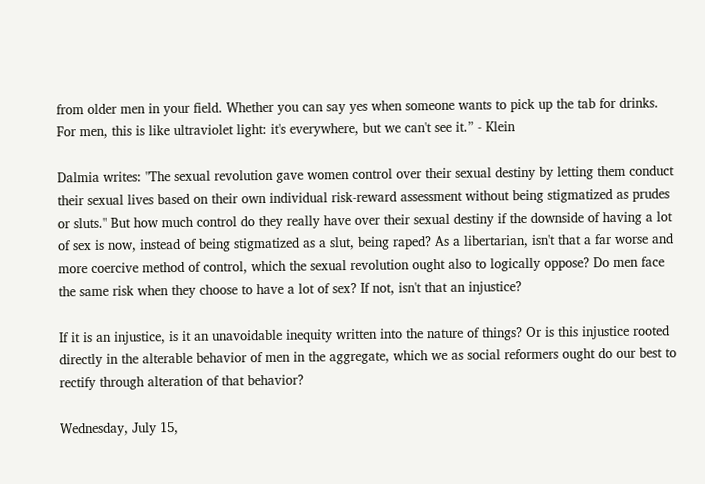from older men in your field. Whether you can say yes when someone wants to pick up the tab for drinks. For men, this is like ultraviolet light: it's everywhere, but we can't see it.” - Klein

Dalmia writes: "The sexual revolution gave women control over their sexual destiny by letting them conduct their sexual lives based on their own individual risk-reward assessment without being stigmatized as prudes or sluts." But how much control do they really have over their sexual destiny if the downside of having a lot of sex is now, instead of being stigmatized as a slut, being raped? As a libertarian, isn't that a far worse and more coercive method of control, which the sexual revolution ought also to logically oppose? Do men face the same risk when they choose to have a lot of sex? If not, isn't that an injustice?

If it is an injustice, is it an unavoidable inequity written into the nature of things? Or is this injustice rooted directly in the alterable behavior of men in the aggregate, which we as social reformers ought do our best to rectify through alteration of that behavior?

Wednesday, July 15,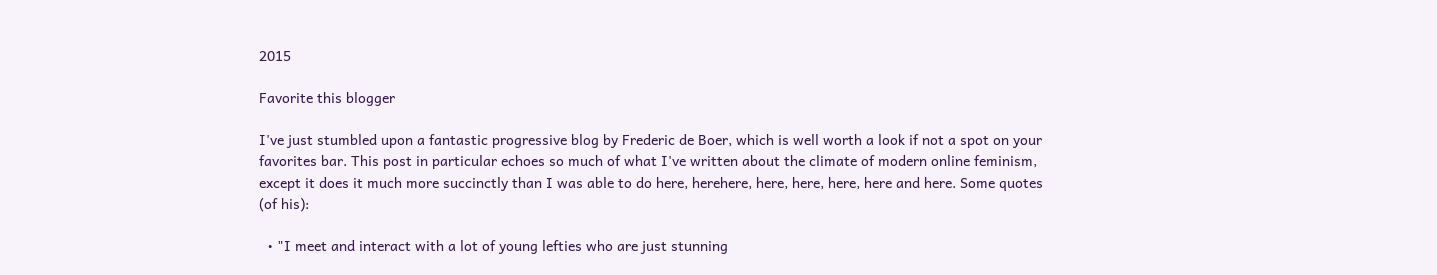2015

Favorite this blogger

I've just stumbled upon a fantastic progressive blog by Frederic de Boer, which is well worth a look if not a spot on your favorites bar. This post in particular echoes so much of what I've written about the climate of modern online feminism, except it does it much more succinctly than I was able to do here, herehere, here, here, here, here and here. Some quotes (of his):

  • "I meet and interact with a lot of young lefties who are just stunning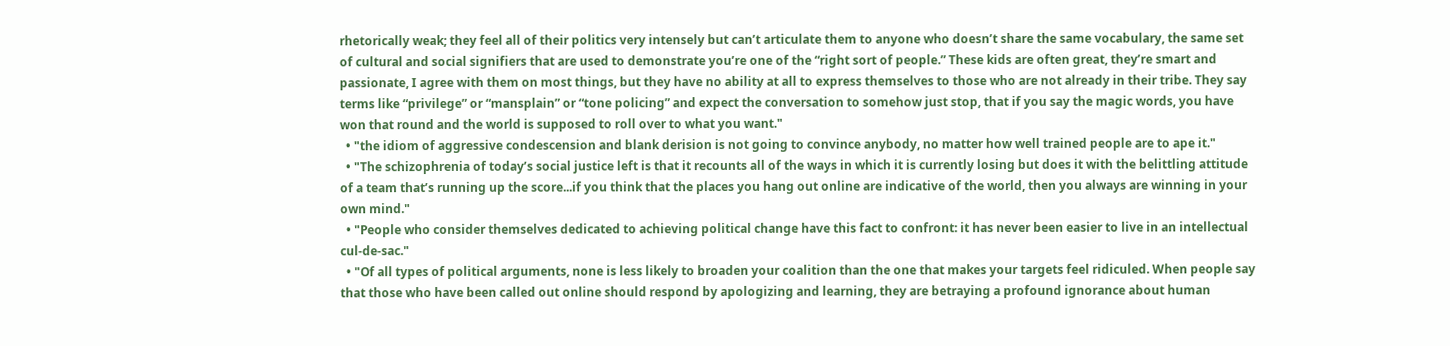rhetorically weak; they feel all of their politics very intensely but can’t articulate them to anyone who doesn’t share the same vocabulary, the same set of cultural and social signifiers that are used to demonstrate you’re one of the “right sort of people.” These kids are often great, they’re smart and passionate, I agree with them on most things, but they have no ability at all to express themselves to those who are not already in their tribe. They say terms like “privilege” or “mansplain” or “tone policing” and expect the conversation to somehow just stop, that if you say the magic words, you have won that round and the world is supposed to roll over to what you want."
  • "the idiom of aggressive condescension and blank derision is not going to convince anybody, no matter how well trained people are to ape it."
  • "The schizophrenia of today’s social justice left is that it recounts all of the ways in which it is currently losing but does it with the belittling attitude of a team that’s running up the score...if you think that the places you hang out online are indicative of the world, then you always are winning in your own mind."
  • "People who consider themselves dedicated to achieving political change have this fact to confront: it has never been easier to live in an intellectual cul-de-sac."
  • "Of all types of political arguments, none is less likely to broaden your coalition than the one that makes your targets feel ridiculed. When people say that those who have been called out online should respond by apologizing and learning, they are betraying a profound ignorance about human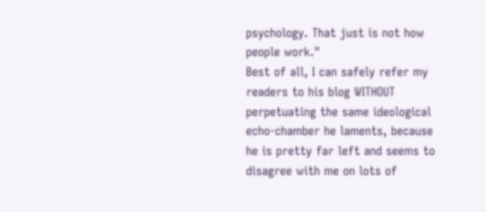psychology. That just is not how people work."
Best of all, I can safely refer my readers to his blog WITHOUT perpetuating the same ideological echo-chamber he laments, because he is pretty far left and seems to disagree with me on lots of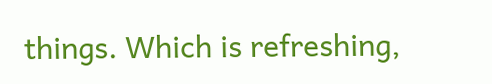things. Which is refreshing,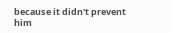because it didn't prevent him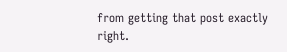from getting that post exactly right.